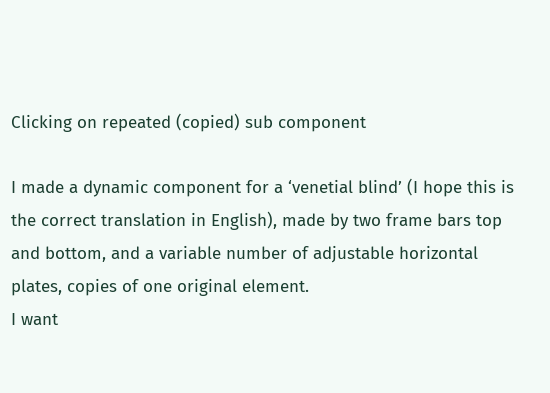Clicking on repeated (copied) sub component

I made a dynamic component for a ‘venetial blind’ (I hope this is the correct translation in English), made by two frame bars top and bottom, and a variable number of adjustable horizontal plates, copies of one original element.
I want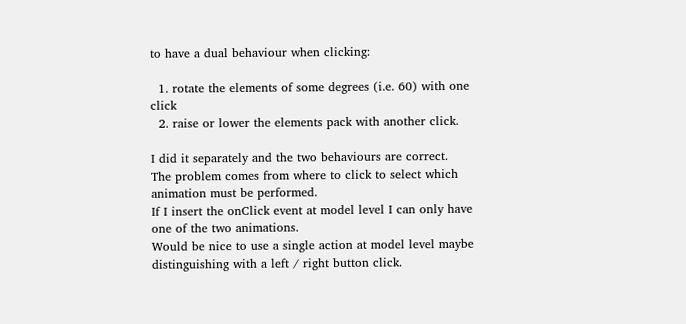to have a dual behaviour when clicking:

  1. rotate the elements of some degrees (i.e. 60) with one click
  2. raise or lower the elements pack with another click.

I did it separately and the two behaviours are correct.
The problem comes from where to click to select which animation must be performed.
If I insert the onClick event at model level I can only have one of the two animations.
Would be nice to use a single action at model level maybe distinguishing with a left / right button click.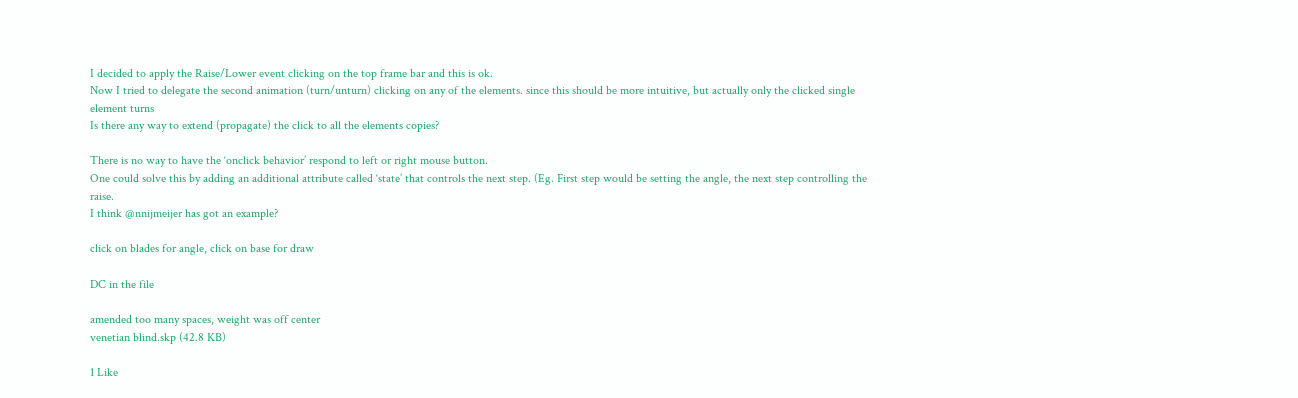I decided to apply the Raise/Lower event clicking on the top frame bar and this is ok.
Now I tried to delegate the second animation (turn/unturn) clicking on any of the elements. since this should be more intuitive, but actually only the clicked single element turns
Is there any way to extend (propagate) the click to all the elements copies?

There is no way to have the ‘onclick behavior’ respond to left or right mouse button.
One could solve this by adding an additional attribute called ‘state’ that controls the next step. (Eg. First step would be setting the angle, the next step controlling the raise.
I think @nnijmeijer has got an example?

click on blades for angle, click on base for draw

DC in the file

amended too many spaces, weight was off center
venetian blind.skp (42.8 KB)

1 Like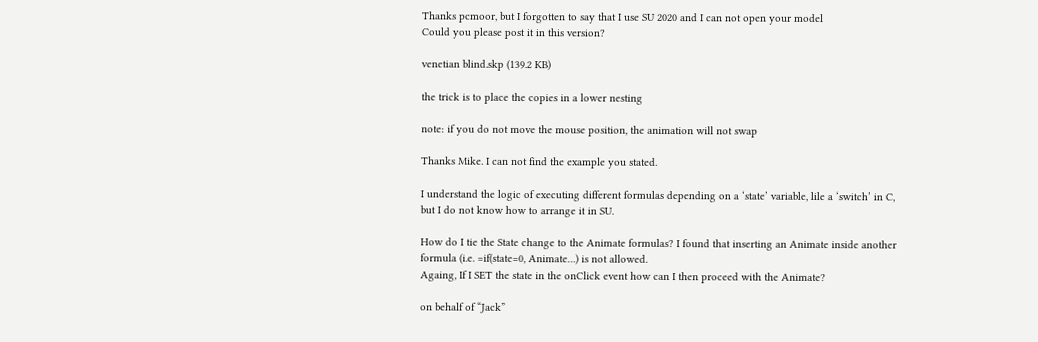Thanks pcmoor, but I forgotten to say that I use SU 2020 and I can not open your model
Could you please post it in this version?

venetian blind.skp (139.2 KB)

the trick is to place the copies in a lower nesting

note: if you do not move the mouse position, the animation will not swap

Thanks Mike. I can not find the example you stated.

I understand the logic of executing different formulas depending on a ‘state’ variable, lile a ‘switch’ in C, but I do not know how to arrange it in SU.

How do I tie the State change to the Animate formulas? I found that inserting an Animate inside another formula (i.e. =if(state=0, Animate…) is not allowed.
Againg, If I SET the state in the onClick event how can I then proceed with the Animate?

on behalf of “Jack”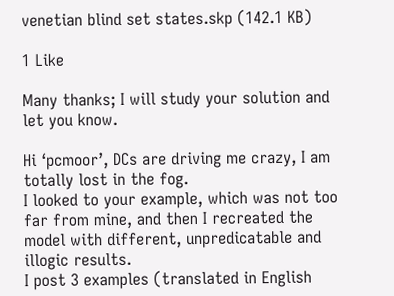venetian blind set states.skp (142.1 KB)

1 Like

Many thanks; I will study your solution and let you know.

Hi ‘pcmoor’, DCs are driving me crazy, I am totally lost in the fog.
I looked to your example, which was not too far from mine, and then I recreated the model with different, unpredicatable and illogic results.
I post 3 examples (translated in English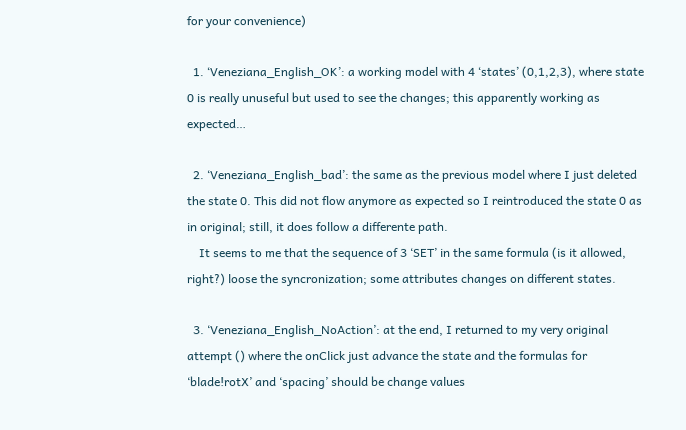for your convenience)

  1. ‘Veneziana_English_OK’: a working model with 4 ‘states’ (0,1,2,3), where state 0 is really unuseful but used to see the changes; this apparently working as expected…

  2. ‘Veneziana_English_bad’: the same as the previous model where I just deleted the state 0. This did not flow anymore as expected so I reintroduced the state 0 as in original; still, it does follow a differente path.
    It seems to me that the sequence of 3 ‘SET’ in the same formula (is it allowed, right?) loose the syncronization; some attributes changes on different states.

  3. ‘Veneziana_English_NoAction’: at the end, I returned to my very original attempt () where the onClick just advance the state and the formulas for ‘blade!rotX’ and ‘spacing’ should be change values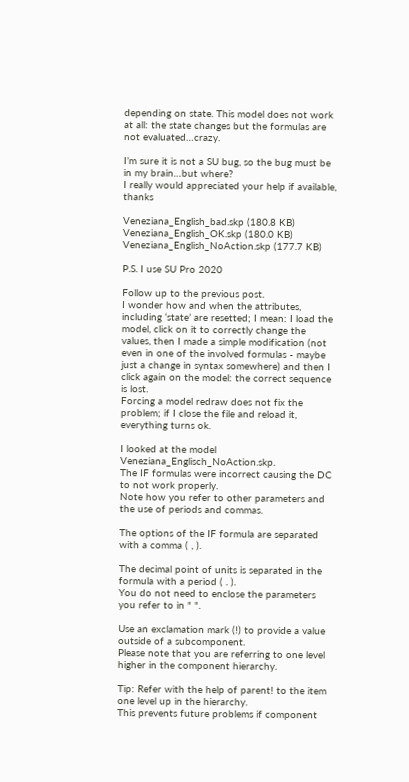depending on state. This model does not work at all: the state changes but the formulas are not evaluated…crazy.

I’m sure it is not a SU bug, so the bug must be in my brain…but where?
I really would appreciated your help if available, thanks

Veneziana_English_bad.skp (180.8 KB)
Veneziana_English_OK.skp (180.0 KB)
Veneziana_English_NoAction.skp (177.7 KB)

P.S. I use SU Pro 2020

Follow up to the previous post.
I wonder how and when the attributes, including ‘state’ are resetted; I mean: I load the model, click on it to correctly change the values, then I made a simple modification (not even in one of the involved formulas - maybe just a change in syntax somewhere) and then I click again on the model: the correct sequence is lost.
Forcing a model redraw does not fix the problem; if I close the file and reload it, everything turns ok.

I looked at the model Veneziana_Englisch_NoAction.skp.
The IF formulas were incorrect causing the DC to not work properly.
Note how you refer to other parameters and the use of periods and commas.

The options of the IF formula are separated with a comma ( , ).

The decimal point of units is separated in the formula with a period ( . ).
You do not need to enclose the parameters you refer to in " ".

Use an exclamation mark (!) to provide a value outside of a subcomponent.
Please note that you are referring to one level higher in the component hierarchy.

Tip: Refer with the help of parent! to the item one level up in the hierarchy.
This prevents future problems if component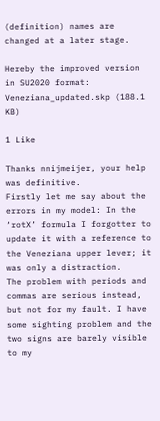(definition) names are changed at a later stage.

Hereby the improved version in SU2020 format:
Veneziana_updated.skp (188.1 KB)

1 Like

Thanks nnijmeijer, your help was definitive.
Firstly let me say about the errors in my model: In the ‘rotX’ formula I forgotter to update it with a reference to the Veneziana upper lever; it was only a distraction.
The problem with periods and commas are serious instead, but not for my fault. I have some sighting problem and the two signs are barely visible to my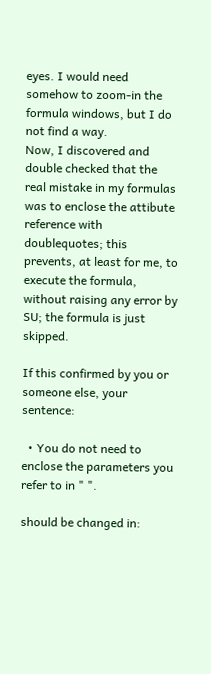eyes. I would need somehow to zoom-in the formula windows, but I do not find a way.
Now, I discovered and double checked that the real mistake in my formulas was to enclose the attibute reference with doublequotes; this prevents, at least for me, to execute the formula, without raising any error by SU; the formula is just skipped.

If this confirmed by you or someone else, your sentence:

  • You do not need to enclose the parameters you refer to in " ".

should be changed in: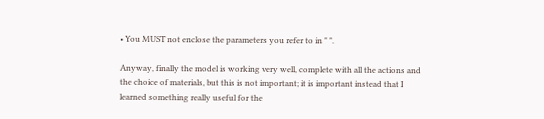• You MUST not enclose the parameters you refer to in " ".

Anyway, finally the model is working very well, complete with all the actions and the choice of materials, but this is not important; it is important instead that I learned something really useful for the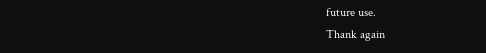future use.
Thank again